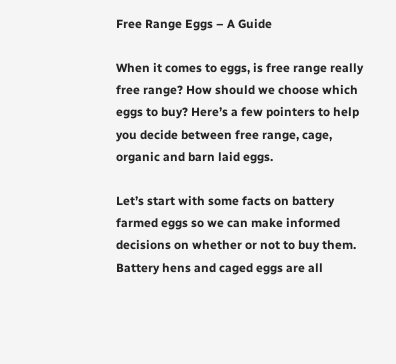Free Range Eggs – A Guide

When it comes to eggs, is free range really free range? How should we choose which eggs to buy? Here’s a few pointers to help you decide between free range, cage, organic and barn laid eggs.

Let’s start with some facts on battery farmed eggs so we can make informed decisions on whether or not to buy them. Battery hens and caged eggs are all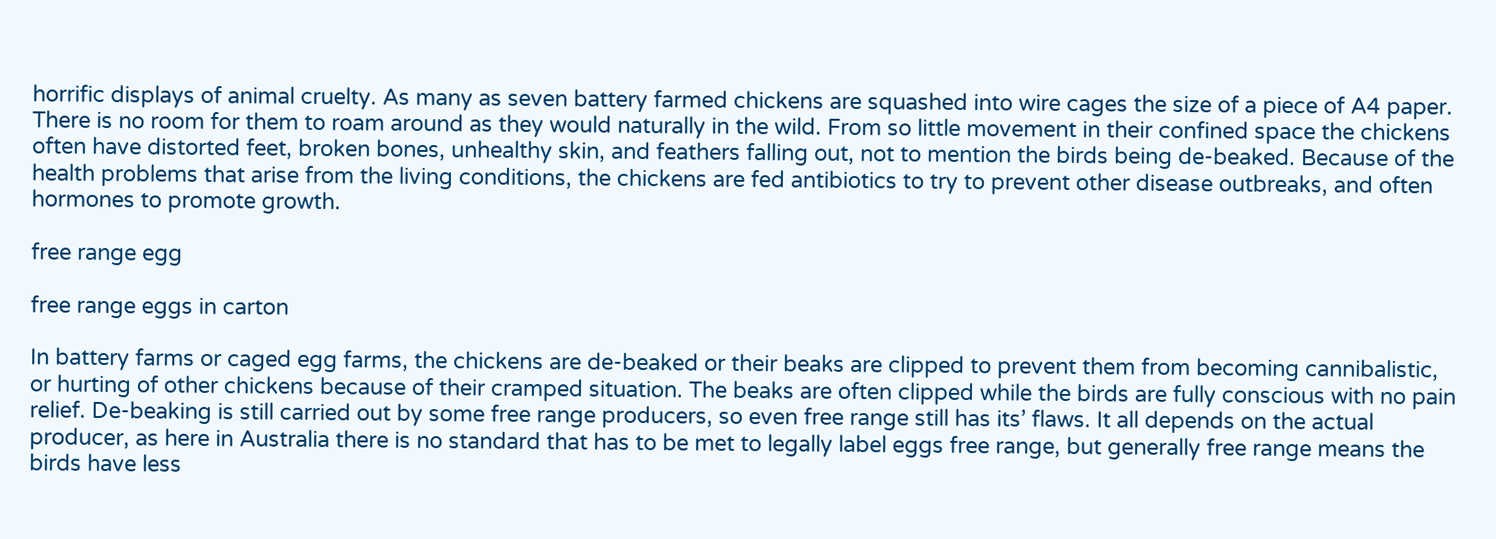horrific displays of animal cruelty. As many as seven battery farmed chickens are squashed into wire cages the size of a piece of A4 paper. There is no room for them to roam around as they would naturally in the wild. From so little movement in their confined space the chickens often have distorted feet, broken bones, unhealthy skin, and feathers falling out, not to mention the birds being de-beaked. Because of the health problems that arise from the living conditions, the chickens are fed antibiotics to try to prevent other disease outbreaks, and often hormones to promote growth.

free range egg

free range eggs in carton

In battery farms or caged egg farms, the chickens are de-beaked or their beaks are clipped to prevent them from becoming cannibalistic, or hurting of other chickens because of their cramped situation. The beaks are often clipped while the birds are fully conscious with no pain relief. De-beaking is still carried out by some free range producers, so even free range still has its’ flaws. It all depends on the actual producer, as here in Australia there is no standard that has to be met to legally label eggs free range, but generally free range means the birds have less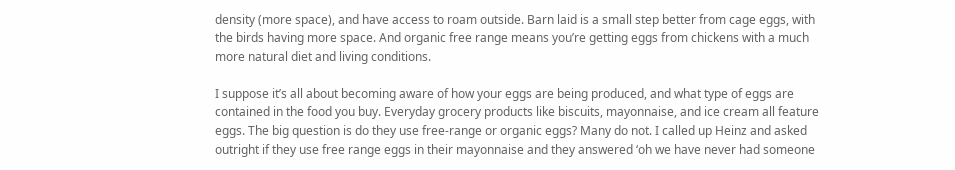density (more space), and have access to roam outside. Barn laid is a small step better from cage eggs, with the birds having more space. And organic free range means you’re getting eggs from chickens with a much more natural diet and living conditions.

I suppose it’s all about becoming aware of how your eggs are being produced, and what type of eggs are contained in the food you buy. Everyday grocery products like biscuits, mayonnaise, and ice cream all feature eggs. The big question is do they use free-range or organic eggs? Many do not. I called up Heinz and asked outright if they use free range eggs in their mayonnaise and they answered ‘oh we have never had someone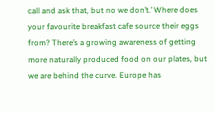call and ask that, but no we don’t.’ Where does your favourite breakfast cafe source their eggs from? There’s a growing awareness of getting more naturally produced food on our plates, but we are behind the curve. Europe has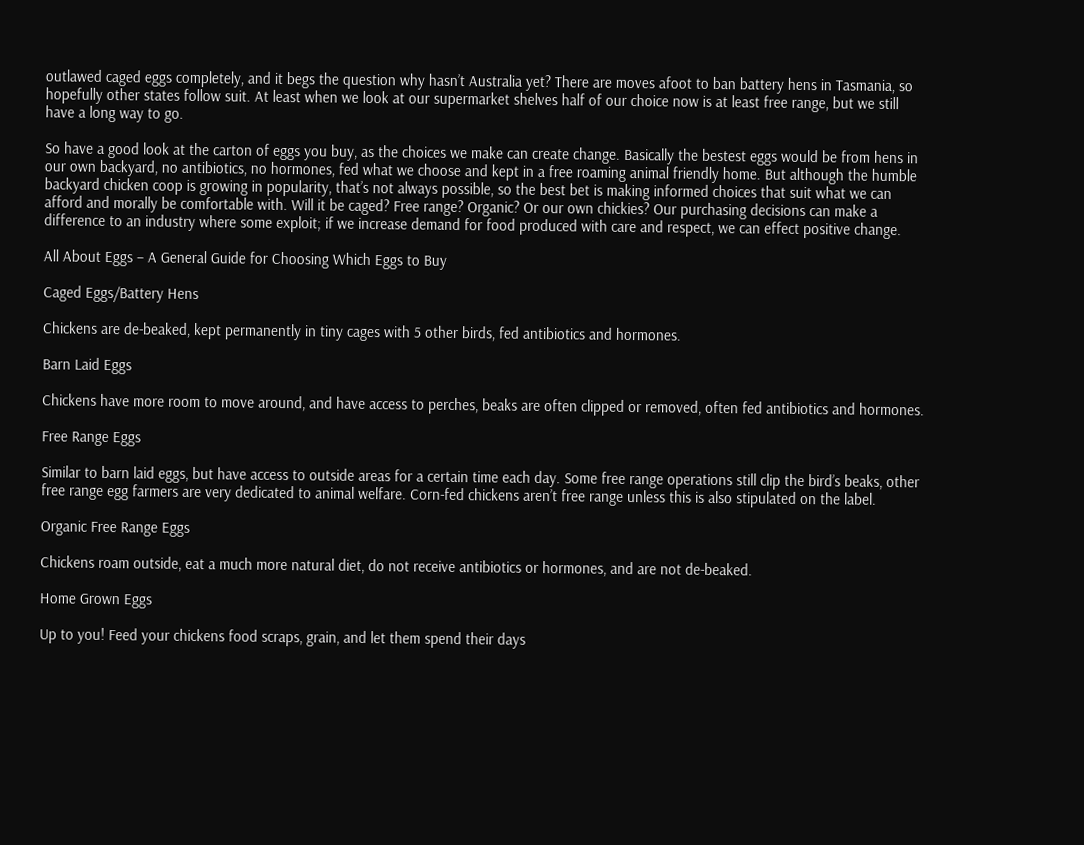outlawed caged eggs completely, and it begs the question why hasn’t Australia yet? There are moves afoot to ban battery hens in Tasmania, so hopefully other states follow suit. At least when we look at our supermarket shelves half of our choice now is at least free range, but we still have a long way to go.

So have a good look at the carton of eggs you buy, as the choices we make can create change. Basically the bestest eggs would be from hens in our own backyard, no antibiotics, no hormones, fed what we choose and kept in a free roaming animal friendly home. But although the humble backyard chicken coop is growing in popularity, that’s not always possible, so the best bet is making informed choices that suit what we can afford and morally be comfortable with. Will it be caged? Free range? Organic? Or our own chickies? Our purchasing decisions can make a difference to an industry where some exploit; if we increase demand for food produced with care and respect, we can effect positive change.

All About Eggs – A General Guide for Choosing Which Eggs to Buy

Caged Eggs/Battery Hens

Chickens are de-beaked, kept permanently in tiny cages with 5 other birds, fed antibiotics and hormones.

Barn Laid Eggs

Chickens have more room to move around, and have access to perches, beaks are often clipped or removed, often fed antibiotics and hormones.

Free Range Eggs

Similar to barn laid eggs, but have access to outside areas for a certain time each day. Some free range operations still clip the bird’s beaks, other free range egg farmers are very dedicated to animal welfare. Corn-fed chickens aren’t free range unless this is also stipulated on the label.

Organic Free Range Eggs

Chickens roam outside, eat a much more natural diet, do not receive antibiotics or hormones, and are not de-beaked.

Home Grown Eggs

Up to you! Feed your chickens food scraps, grain, and let them spend their days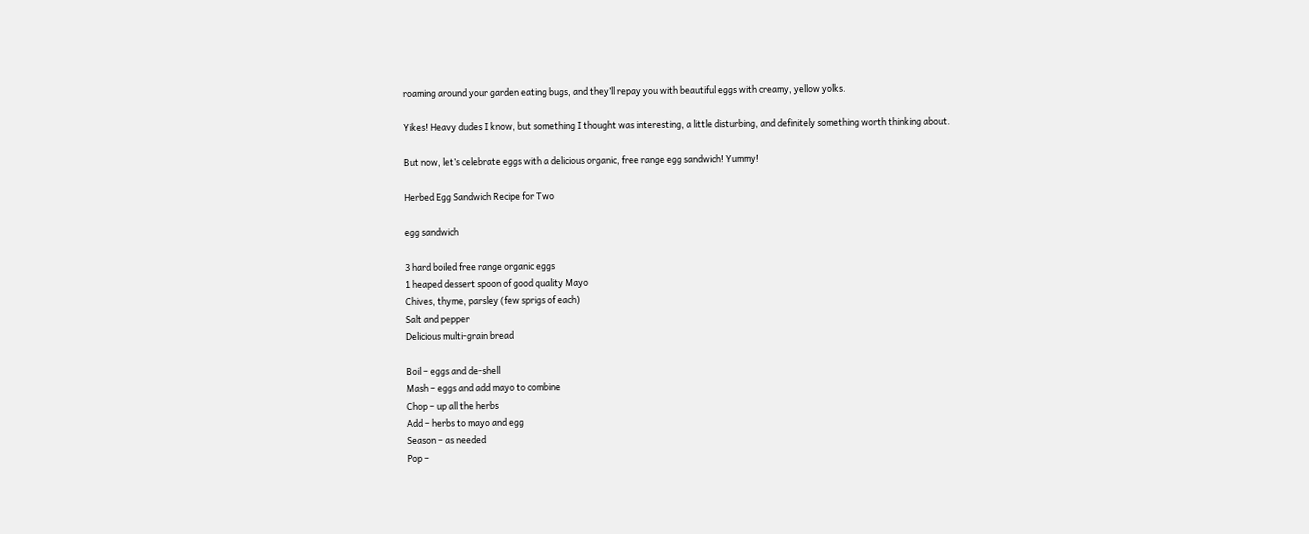roaming around your garden eating bugs, and they’ll repay you with beautiful eggs with creamy, yellow yolks.

Yikes! Heavy dudes I know, but something I thought was interesting, a little disturbing, and definitely something worth thinking about.

But now, let’s celebrate eggs with a delicious organic, free range egg sandwich! Yummy!

Herbed Egg Sandwich Recipe for Two

egg sandwich

3 hard boiled free range organic eggs
1 heaped dessert spoon of good quality Mayo
Chives, thyme, parsley (few sprigs of each)
Salt and pepper
Delicious multi-grain bread

Boil – eggs and de-shell
Mash – eggs and add mayo to combine
Chop – up all the herbs
Add – herbs to mayo and egg
Season – as needed
Pop –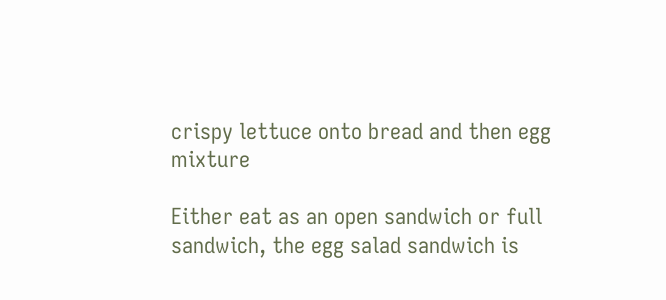crispy lettuce onto bread and then egg mixture

Either eat as an open sandwich or full sandwich, the egg salad sandwich is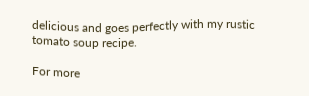delicious and goes perfectly with my rustic tomato soup recipe.

For more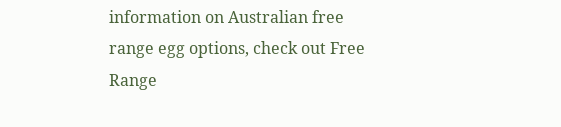information on Australian free range egg options, check out Free Range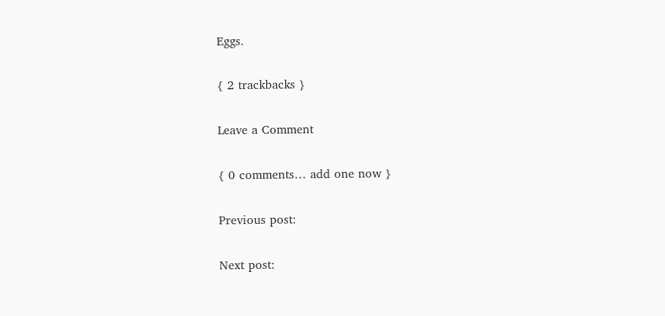Eggs.

{ 2 trackbacks }

Leave a Comment

{ 0 comments… add one now }

Previous post:

Next post: